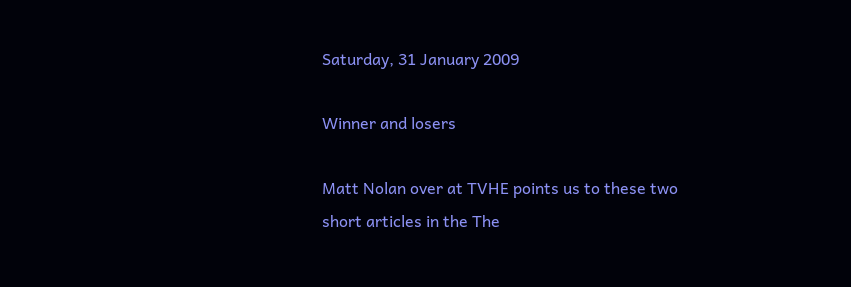Saturday, 31 January 2009

Winner and losers

Matt Nolan over at TVHE points us to these two short articles in the The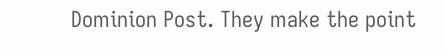Dominion Post. They make the point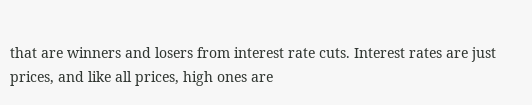that are winners and losers from interest rate cuts. Interest rates are just prices, and like all prices, high ones are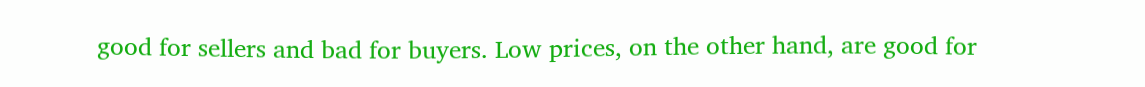good for sellers and bad for buyers. Low prices, on the other hand, are good for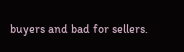buyers and bad for sellers.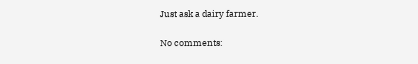Just ask a dairy farmer.

No comments: